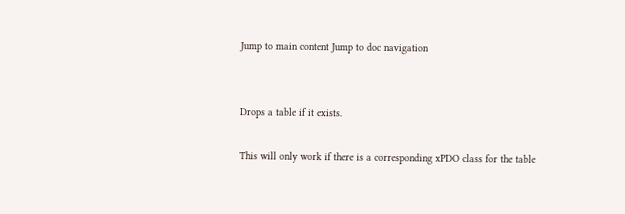Jump to main content Jump to doc navigation


Drops a table if it exists.

This will only work if there is a corresponding xPDO class for the table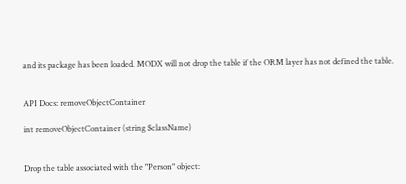and its package has been loaded. MODX will not drop the table if the ORM layer has not defined the table.


API Docs: removeObjectContainer

int removeObjectContainer (string $className)


Drop the table associated with the "Person" object: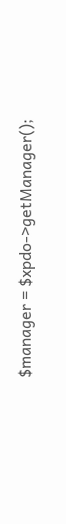$manager = $xpdo->getManager();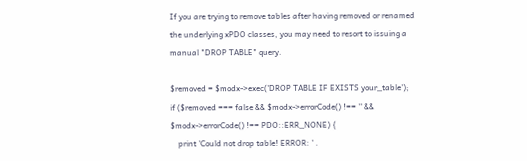If you are trying to remove tables after having removed or renamed the underlying xPDO classes, you may need to resort to issuing a manual "DROP TABLE" query.

$removed = $modx->exec('DROP TABLE IF EXISTS your_table');
if ($removed === false && $modx->errorCode() !== '' && $modx->errorCode() !== PDO::ERR_NONE) {
    print 'Could not drop table! ERROR: ' .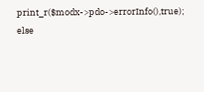print_r($modx->pdo->errorInfo(),true);
else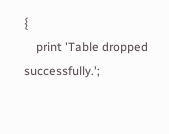{
    print 'Table dropped successfully.';